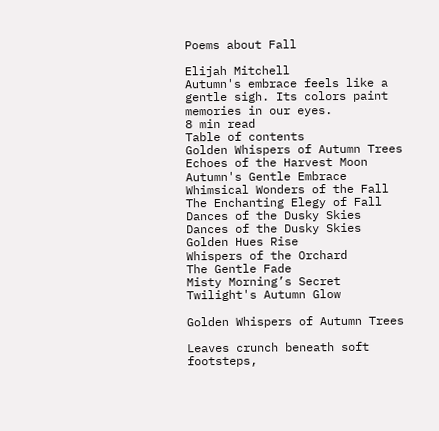Poems about Fall

Elijah Mitchell
Autumn's embrace feels like a gentle sigh. Its colors paint memories in our eyes.
8 min read
Table of contents
Golden Whispers of Autumn Trees
Echoes of the Harvest Moon
Autumn's Gentle Embrace
Whimsical Wonders of the Fall
The Enchanting Elegy of Fall
Dances of the Dusky Skies
Dances of the Dusky Skies
Golden Hues Rise
Whispers of the Orchard
The Gentle Fade
Misty Morning’s Secret
Twilight's Autumn Glow

Golden Whispers of Autumn Trees

Leaves crunch beneath soft footsteps,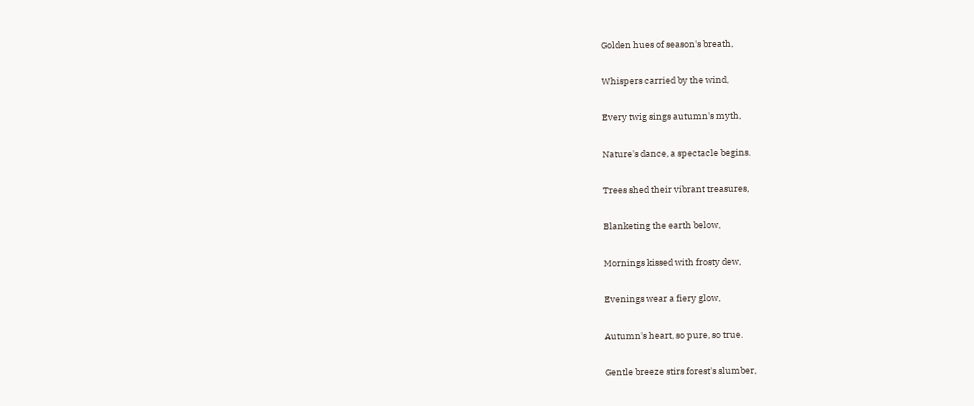Golden hues of season's breath,

Whispers carried by the wind,

Every twig sings autumn's myth,

Nature's dance, a spectacle begins.

Trees shed their vibrant treasures,

Blanketing the earth below,

Mornings kissed with frosty dew,

Evenings wear a fiery glow,

Autumn's heart, so pure, so true.

Gentle breeze stirs forest's slumber,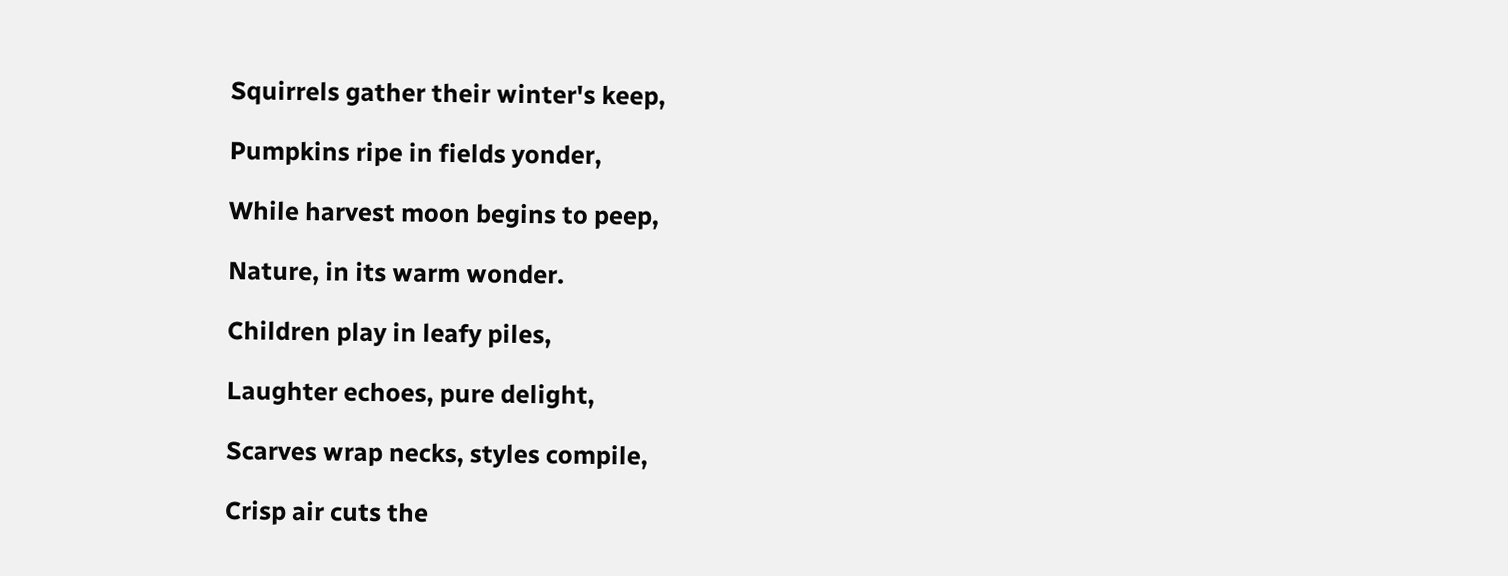Squirrels gather their winter's keep,

Pumpkins ripe in fields yonder,

While harvest moon begins to peep,

Nature, in its warm wonder.

Children play in leafy piles,

Laughter echoes, pure delight,

Scarves wrap necks, styles compile,

Crisp air cuts the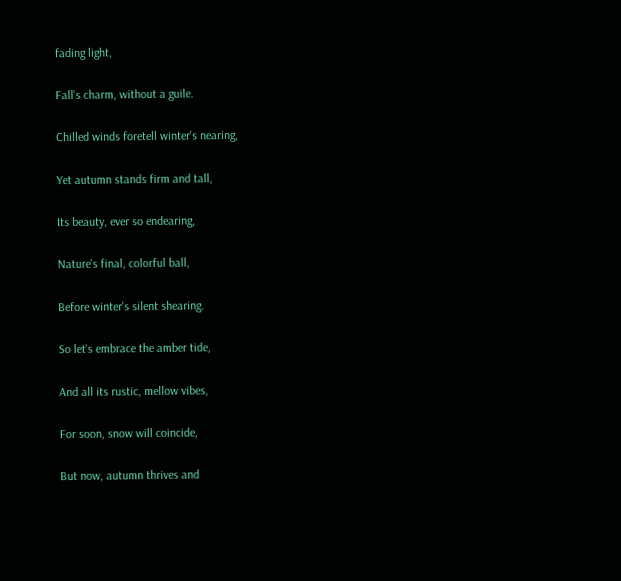fading light,

Fall's charm, without a guile.

Chilled winds foretell winter's nearing,

Yet autumn stands firm and tall,

Its beauty, ever so endearing,

Nature's final, colorful ball,

Before winter's silent shearing.

So let's embrace the amber tide,

And all its rustic, mellow vibes,

For soon, snow will coincide,

But now, autumn thrives and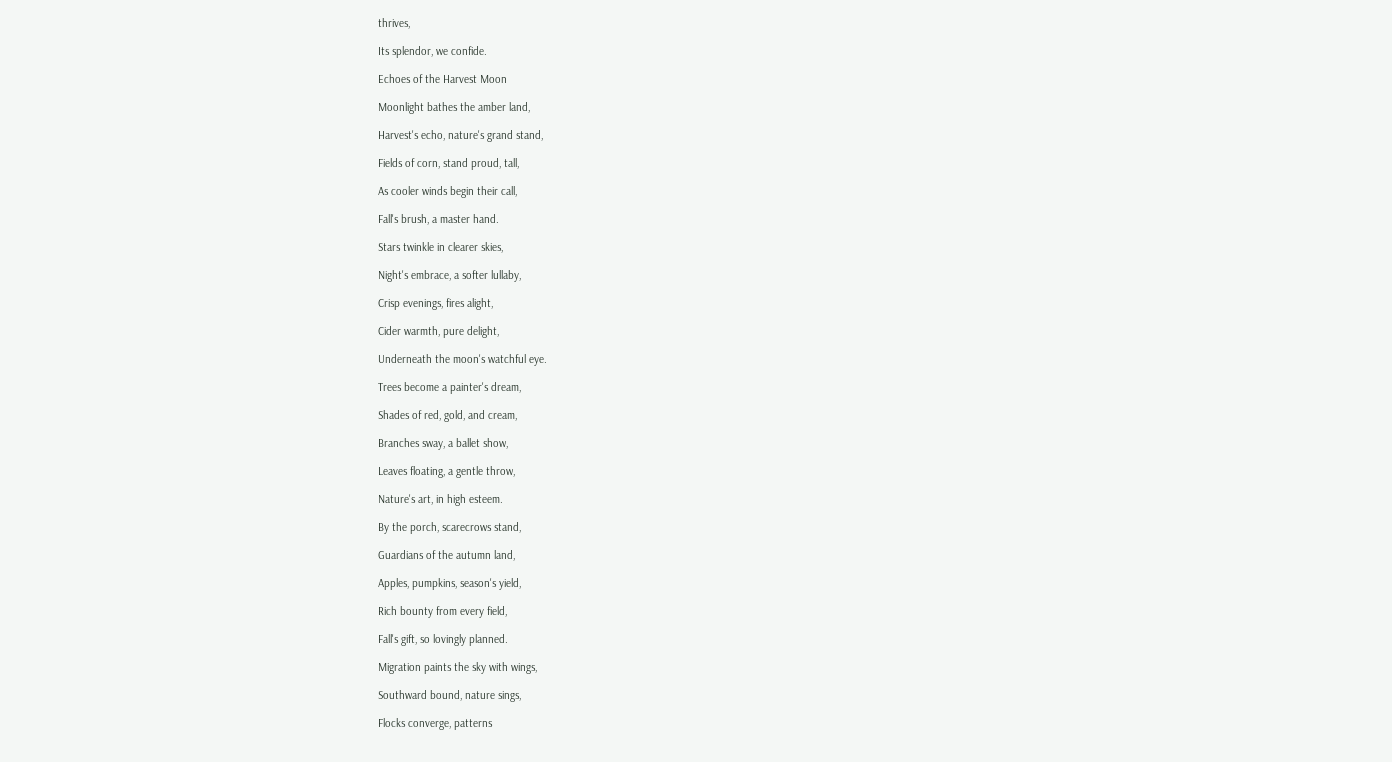thrives,

Its splendor, we confide.

Echoes of the Harvest Moon

Moonlight bathes the amber land,

Harvest's echo, nature's grand stand,

Fields of corn, stand proud, tall,

As cooler winds begin their call,

Fall's brush, a master hand.

Stars twinkle in clearer skies,

Night's embrace, a softer lullaby,

Crisp evenings, fires alight,

Cider warmth, pure delight,

Underneath the moon's watchful eye.

Trees become a painter's dream,

Shades of red, gold, and cream,

Branches sway, a ballet show,

Leaves floating, a gentle throw,

Nature's art, in high esteem.

By the porch, scarecrows stand,

Guardians of the autumn land,

Apples, pumpkins, season's yield,

Rich bounty from every field,

Fall's gift, so lovingly planned.

Migration paints the sky with wings,

Southward bound, nature sings,

Flocks converge, patterns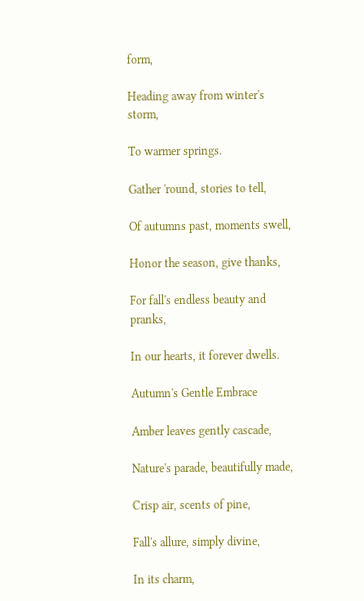form,

Heading away from winter's storm,

To warmer springs.

Gather 'round, stories to tell,

Of autumns past, moments swell,

Honor the season, give thanks,

For fall's endless beauty and pranks,

In our hearts, it forever dwells.

Autumn's Gentle Embrace

Amber leaves gently cascade,

Nature's parade, beautifully made,

Crisp air, scents of pine,

Fall's allure, simply divine,

In its charm,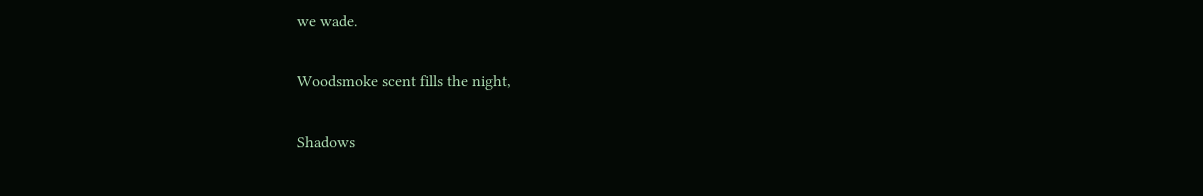we wade.

Woodsmoke scent fills the night,

Shadows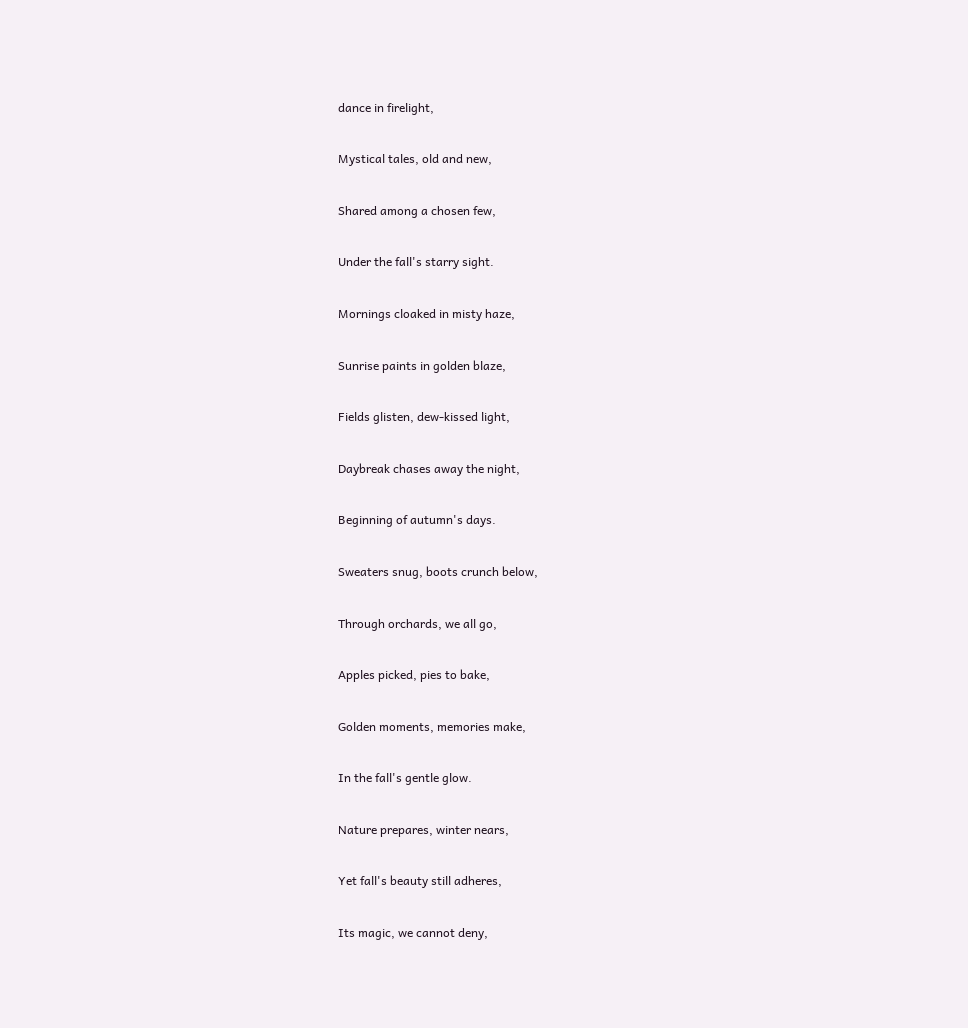dance in firelight,

Mystical tales, old and new,

Shared among a chosen few,

Under the fall's starry sight.

Mornings cloaked in misty haze,

Sunrise paints in golden blaze,

Fields glisten, dew-kissed light,

Daybreak chases away the night,

Beginning of autumn's days.

Sweaters snug, boots crunch below,

Through orchards, we all go,

Apples picked, pies to bake,

Golden moments, memories make,

In the fall's gentle glow.

Nature prepares, winter nears,

Yet fall's beauty still adheres,

Its magic, we cannot deny,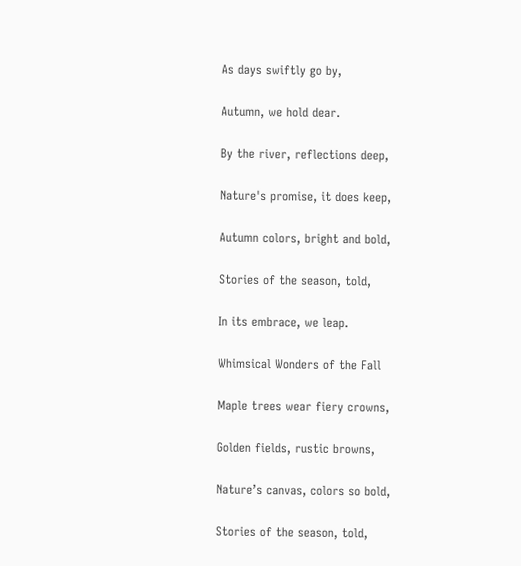As days swiftly go by,

Autumn, we hold dear.

By the river, reflections deep,

Nature's promise, it does keep,

Autumn colors, bright and bold,

Stories of the season, told,

In its embrace, we leap.

Whimsical Wonders of the Fall

Maple trees wear fiery crowns,

Golden fields, rustic browns,

Nature’s canvas, colors so bold,

Stories of the season, told,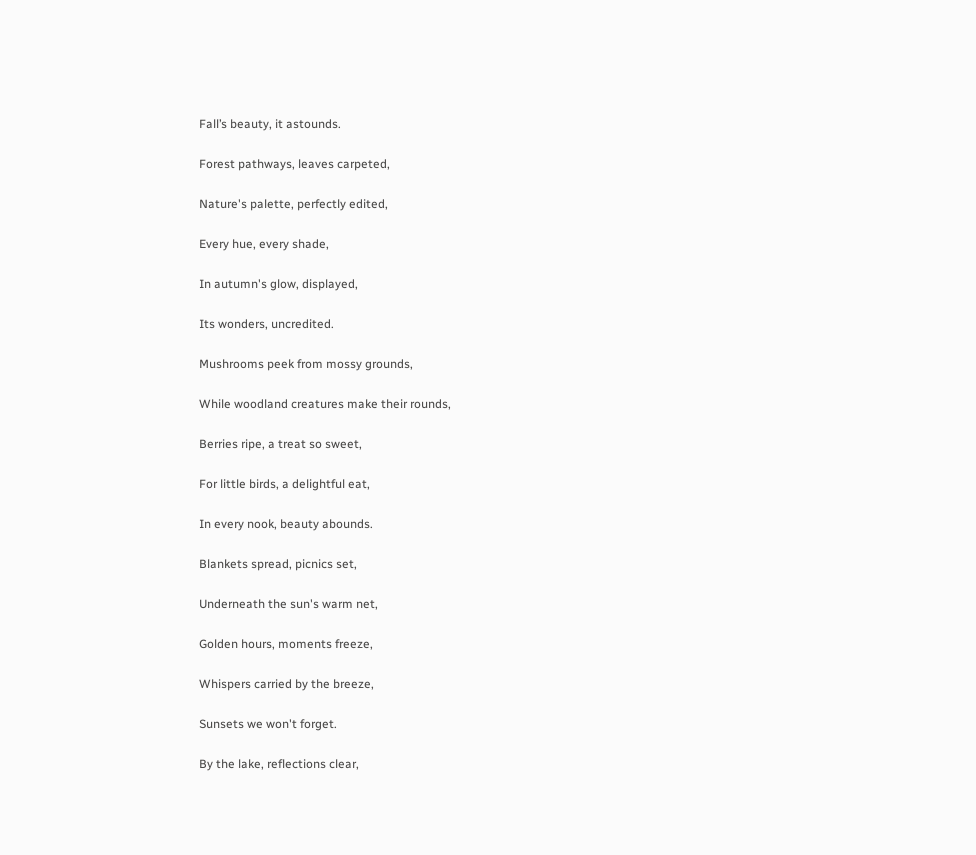Fall’s beauty, it astounds.

Forest pathways, leaves carpeted,

Nature's palette, perfectly edited,

Every hue, every shade,

In autumn's glow, displayed,

Its wonders, uncredited.

Mushrooms peek from mossy grounds,

While woodland creatures make their rounds,

Berries ripe, a treat so sweet,

For little birds, a delightful eat,

In every nook, beauty abounds.

Blankets spread, picnics set,

Underneath the sun's warm net,

Golden hours, moments freeze,

Whispers carried by the breeze,

Sunsets we won't forget.

By the lake, reflections clear,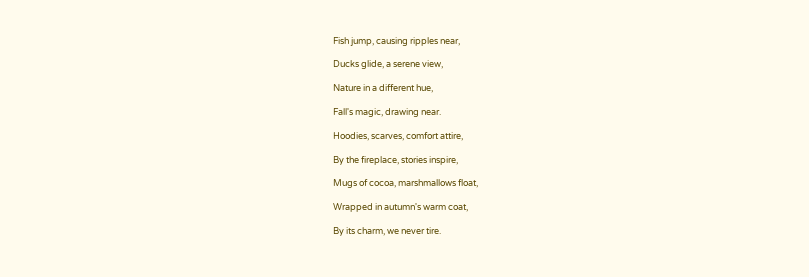Fish jump, causing ripples near,

Ducks glide, a serene view,

Nature in a different hue,

Fall's magic, drawing near.

Hoodies, scarves, comfort attire,

By the fireplace, stories inspire,

Mugs of cocoa, marshmallows float,

Wrapped in autumn's warm coat,

By its charm, we never tire.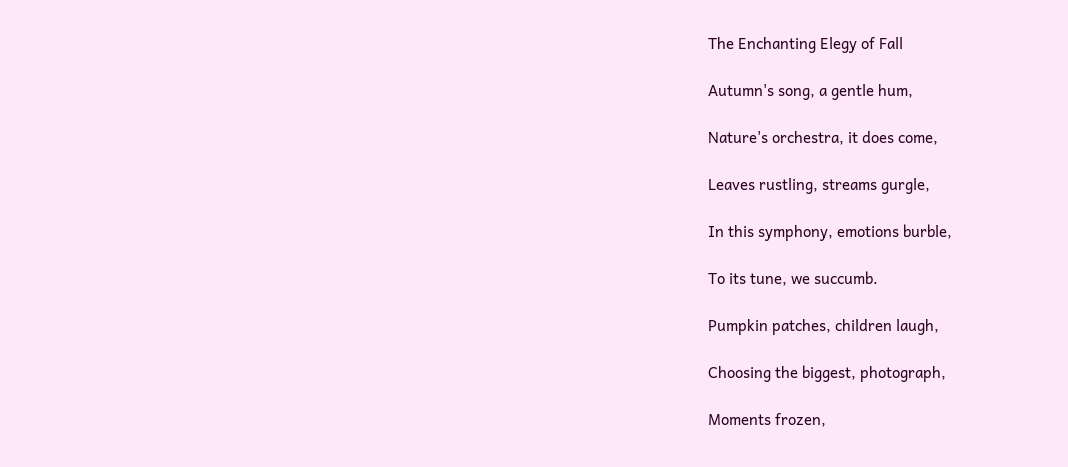The Enchanting Elegy of Fall

Autumn's song, a gentle hum,

Nature's orchestra, it does come,

Leaves rustling, streams gurgle,

In this symphony, emotions burble,

To its tune, we succumb.

Pumpkin patches, children laugh,

Choosing the biggest, photograph,

Moments frozen,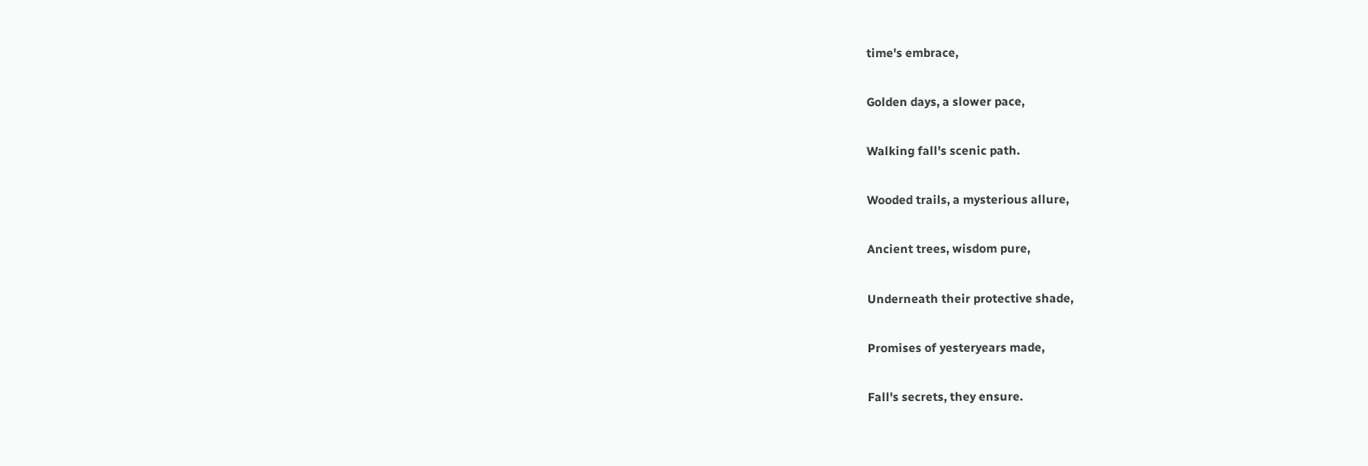time's embrace,

Golden days, a slower pace,

Walking fall's scenic path.

Wooded trails, a mysterious allure,

Ancient trees, wisdom pure,

Underneath their protective shade,

Promises of yesteryears made,

Fall's secrets, they ensure.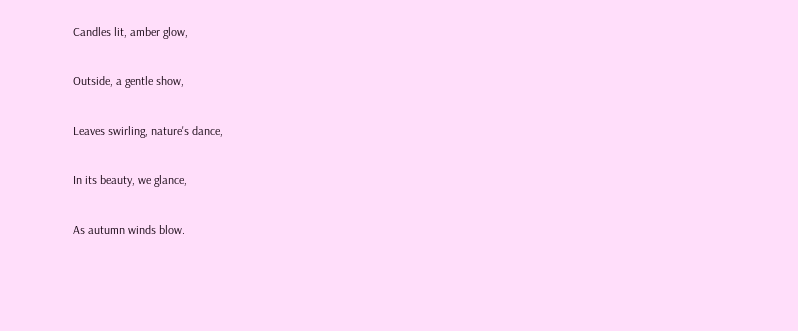Candles lit, amber glow,

Outside, a gentle show,

Leaves swirling, nature's dance,

In its beauty, we glance,

As autumn winds blow.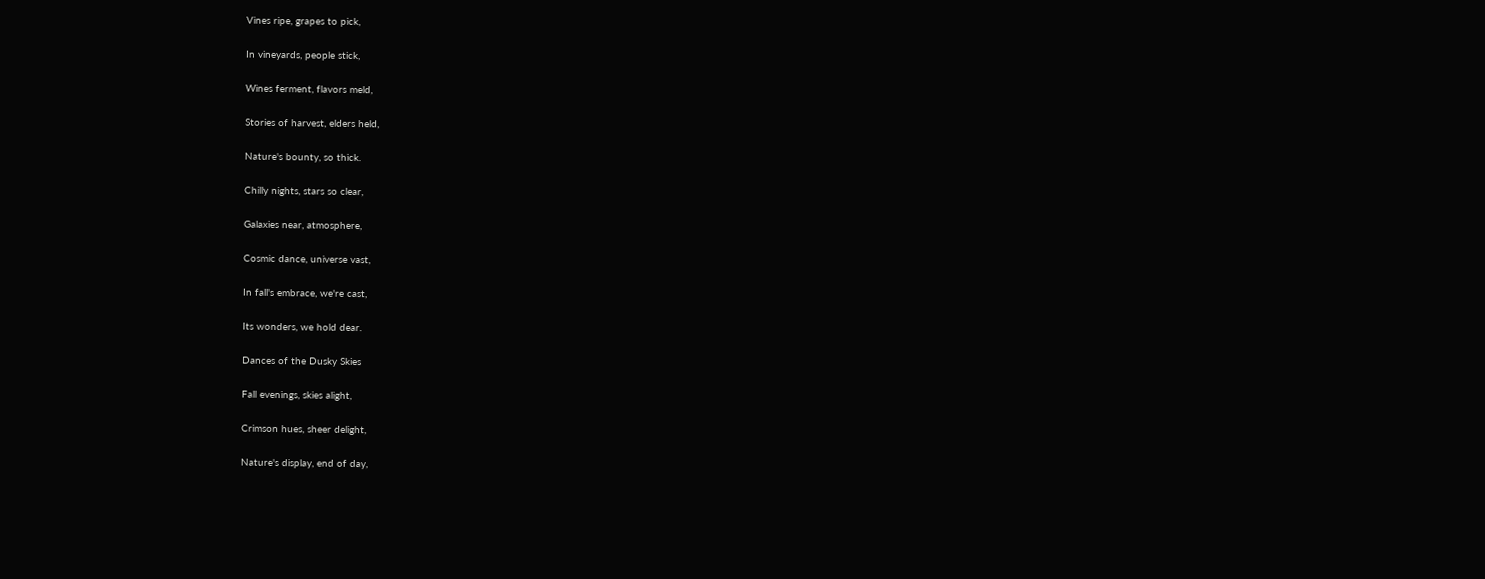Vines ripe, grapes to pick,

In vineyards, people stick,

Wines ferment, flavors meld,

Stories of harvest, elders held,

Nature's bounty, so thick.

Chilly nights, stars so clear,

Galaxies near, atmosphere,

Cosmic dance, universe vast,

In fall's embrace, we're cast,

Its wonders, we hold dear.

Dances of the Dusky Skies

Fall evenings, skies alight,

Crimson hues, sheer delight,

Nature's display, end of day,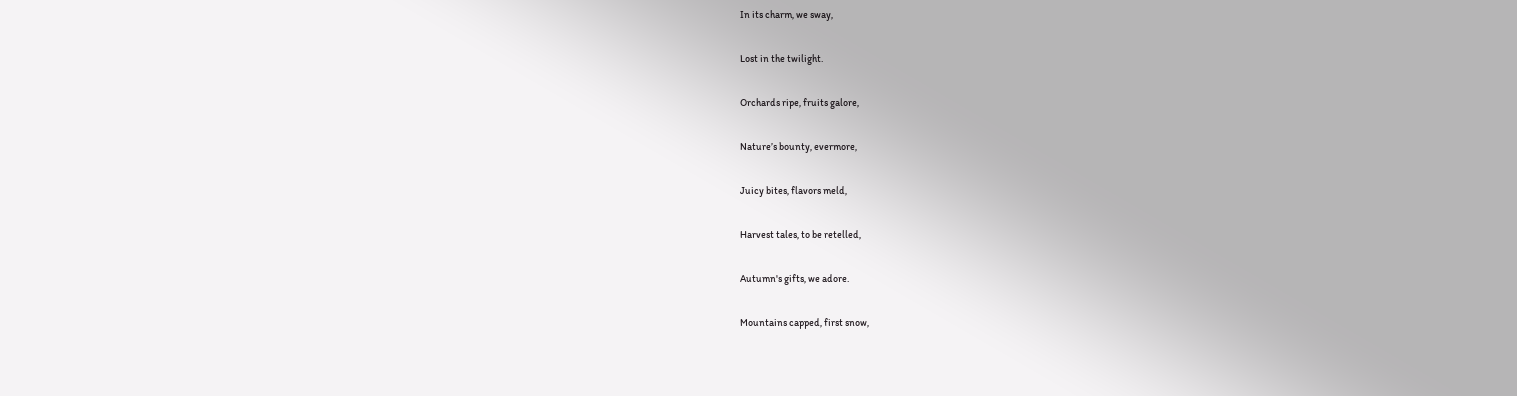In its charm, we sway,

Lost in the twilight.

Orchards ripe, fruits galore,

Nature’s bounty, evermore,

Juicy bites, flavors meld,

Harvest tales, to be retelled,

Autumn's gifts, we adore.

Mountains capped, first snow,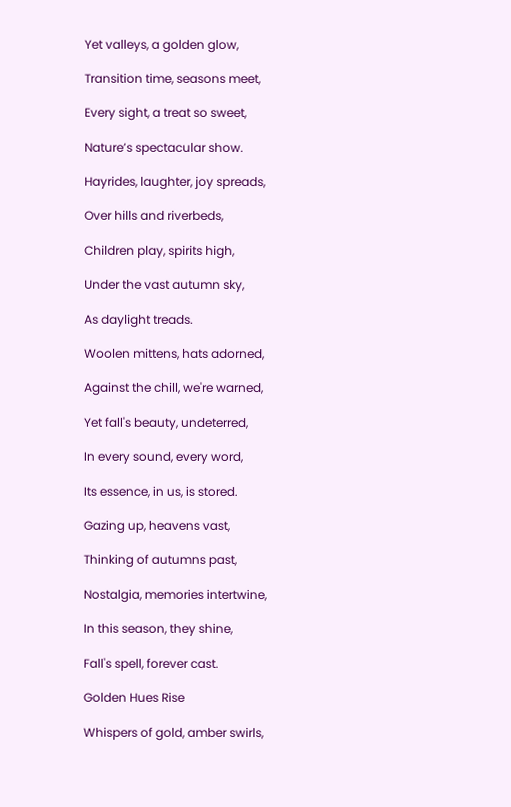Yet valleys, a golden glow,

Transition time, seasons meet,

Every sight, a treat so sweet,

Nature’s spectacular show.

Hayrides, laughter, joy spreads,

Over hills and riverbeds,

Children play, spirits high,

Under the vast autumn sky,

As daylight treads.

Woolen mittens, hats adorned,

Against the chill, we're warned,

Yet fall's beauty, undeterred,

In every sound, every word,

Its essence, in us, is stored.

Gazing up, heavens vast,

Thinking of autumns past,

Nostalgia, memories intertwine,

In this season, they shine,

Fall's spell, forever cast.

Golden Hues Rise

Whispers of gold, amber swirls,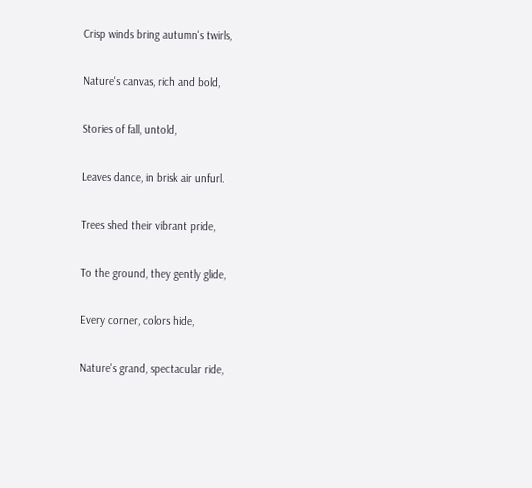Crisp winds bring autumn's twirls,

Nature's canvas, rich and bold,

Stories of fall, untold,

Leaves dance, in brisk air unfurl.

Trees shed their vibrant pride,

To the ground, they gently glide,

Every corner, colors hide,

Nature's grand, spectacular ride,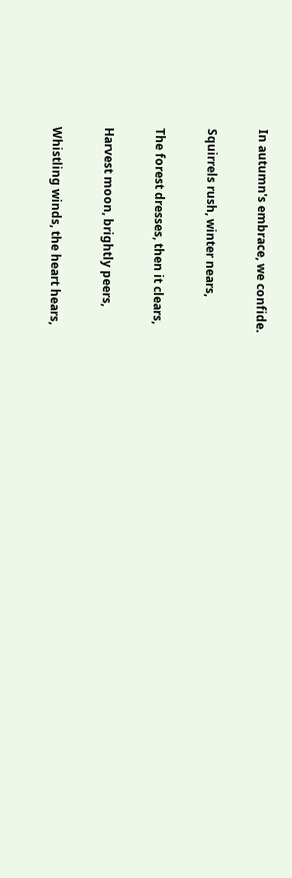In autumn's embrace, we confide.

Squirrels rush, winter nears,

The forest dresses, then it clears,

Harvest moon, brightly peers,

Whistling winds, the heart hears,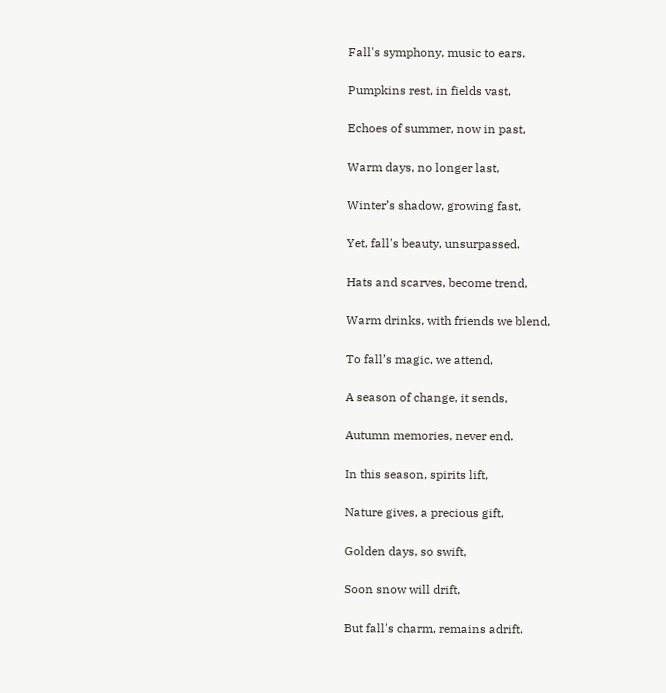Fall's symphony, music to ears.

Pumpkins rest, in fields vast,

Echoes of summer, now in past,

Warm days, no longer last,

Winter’s shadow, growing fast,

Yet, fall's beauty, unsurpassed.

Hats and scarves, become trend,

Warm drinks, with friends we blend,

To fall’s magic, we attend,

A season of change, it sends,

Autumn memories, never end.

In this season, spirits lift,

Nature gives, a precious gift,

Golden days, so swift,

Soon snow will drift,

But fall's charm, remains adrift.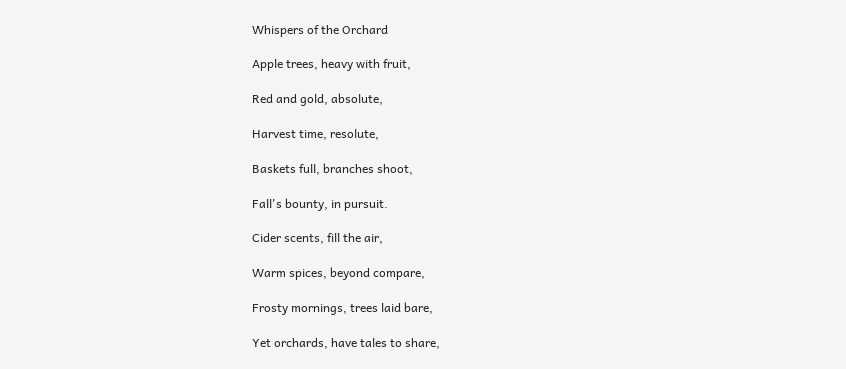Whispers of the Orchard

Apple trees, heavy with fruit,

Red and gold, absolute,

Harvest time, resolute,

Baskets full, branches shoot,

Fall's bounty, in pursuit.

Cider scents, fill the air,

Warm spices, beyond compare,

Frosty mornings, trees laid bare,

Yet orchards, have tales to share,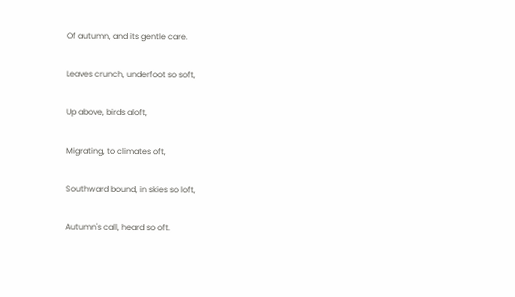Of autumn, and its gentle care.

Leaves crunch, underfoot so soft,

Up above, birds aloft,

Migrating, to climates oft,

Southward bound, in skies so loft,

Autumn's call, heard so oft.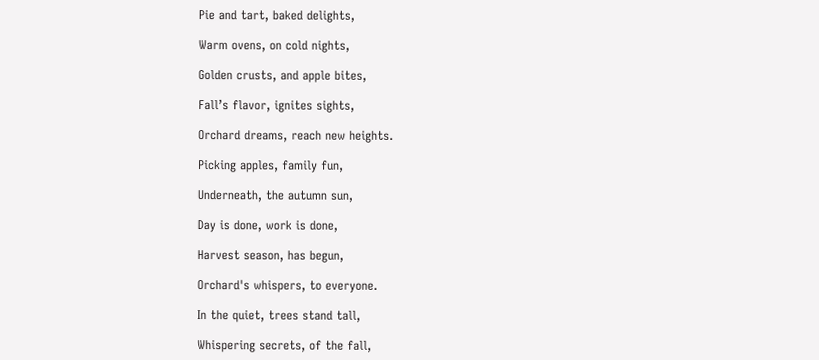Pie and tart, baked delights,

Warm ovens, on cold nights,

Golden crusts, and apple bites,

Fall’s flavor, ignites sights,

Orchard dreams, reach new heights.

Picking apples, family fun,

Underneath, the autumn sun,

Day is done, work is done,

Harvest season, has begun,

Orchard's whispers, to everyone.

In the quiet, trees stand tall,

Whispering secrets, of the fall,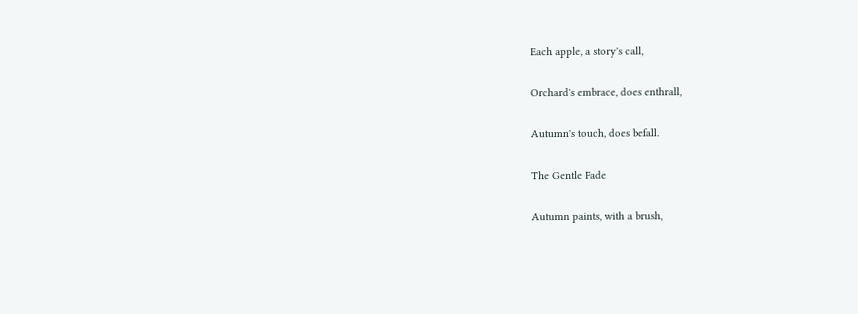Each apple, a story's call,

Orchard's embrace, does enthrall,

Autumn's touch, does befall.

The Gentle Fade

Autumn paints, with a brush,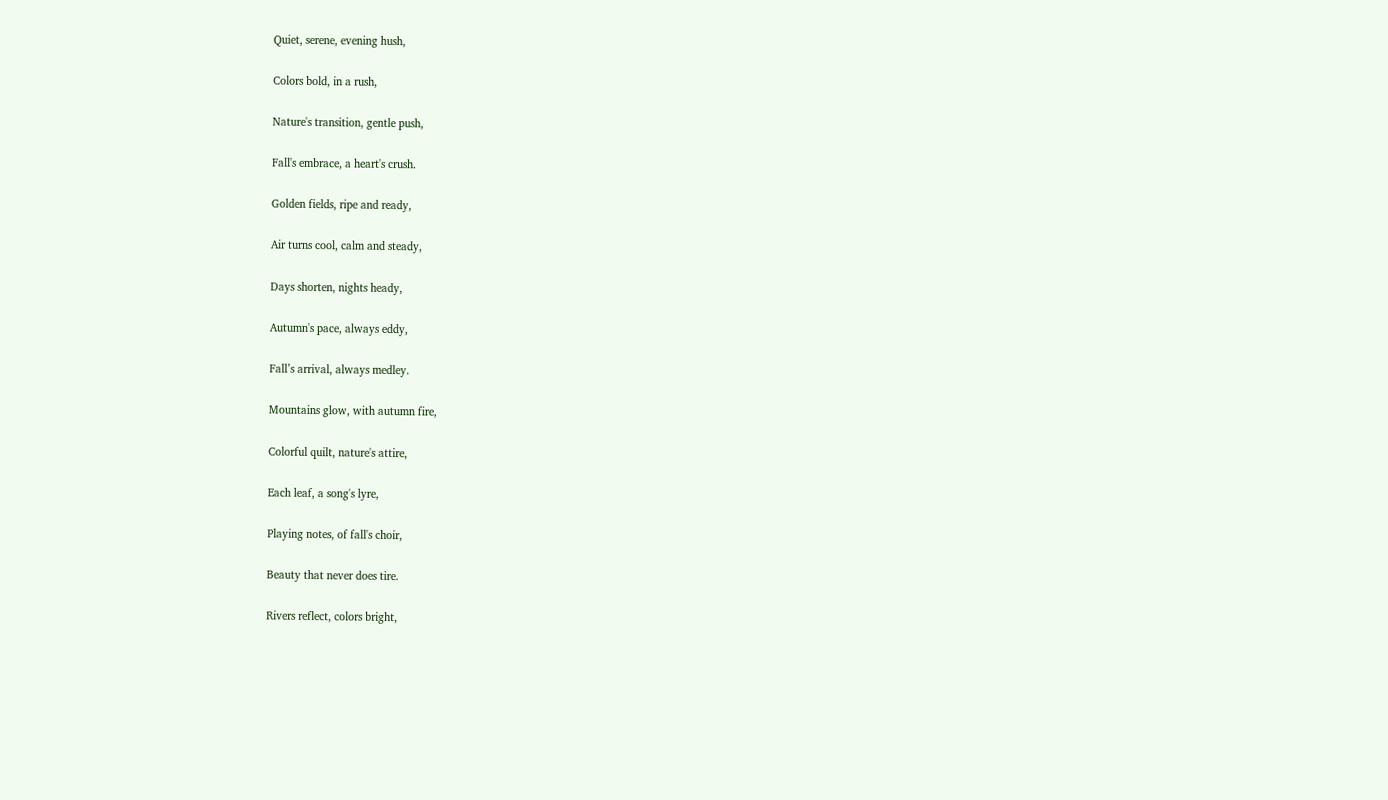Quiet, serene, evening hush,

Colors bold, in a rush,

Nature's transition, gentle push,

Fall's embrace, a heart's crush.

Golden fields, ripe and ready,

Air turns cool, calm and steady,

Days shorten, nights heady,

Autumn's pace, always eddy,

Fall’s arrival, always medley.

Mountains glow, with autumn fire,

Colorful quilt, nature's attire,

Each leaf, a song's lyre,

Playing notes, of fall's choir,

Beauty that never does tire.

Rivers reflect, colors bright,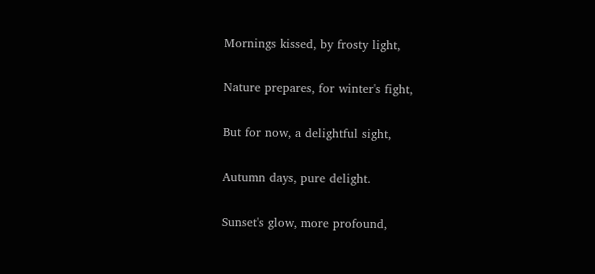Mornings kissed, by frosty light,

Nature prepares, for winter's fight,

But for now, a delightful sight,

Autumn days, pure delight.

Sunset's glow, more profound,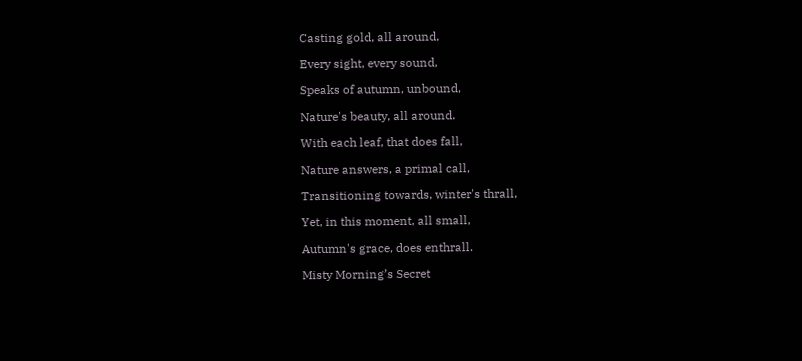Casting gold, all around,

Every sight, every sound,

Speaks of autumn, unbound,

Nature's beauty, all around.

With each leaf, that does fall,

Nature answers, a primal call,

Transitioning towards, winter's thrall,

Yet, in this moment, all small,

Autumn's grace, does enthrall.

Misty Morning’s Secret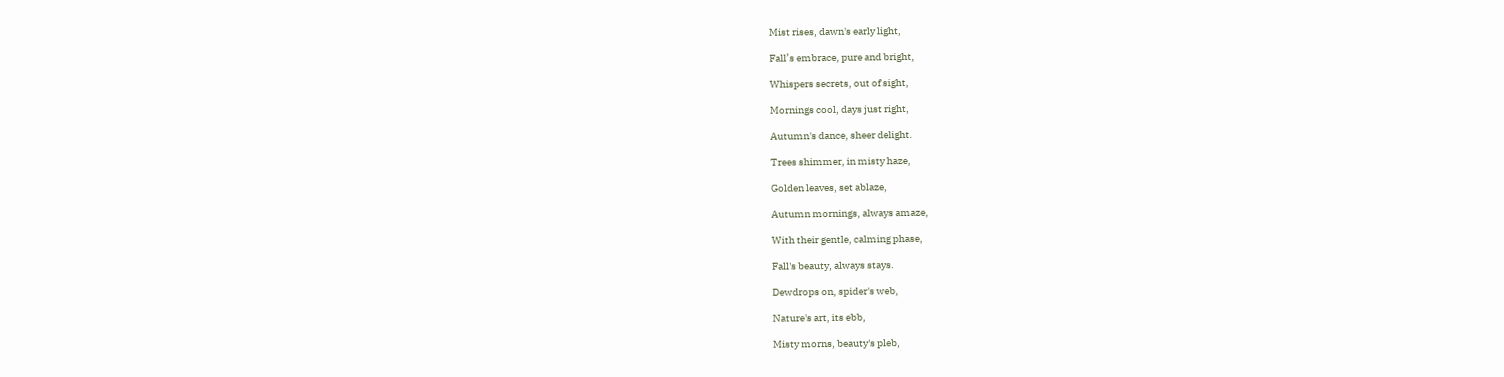Mist rises, dawn's early light,

Fall’s embrace, pure and bright,

Whispers secrets, out of sight,

Mornings cool, days just right,

Autumn's dance, sheer delight.

Trees shimmer, in misty haze,

Golden leaves, set ablaze,

Autumn mornings, always amaze,

With their gentle, calming phase,

Fall's beauty, always stays.

Dewdrops on, spider's web,

Nature's art, its ebb,

Misty morns, beauty's pleb,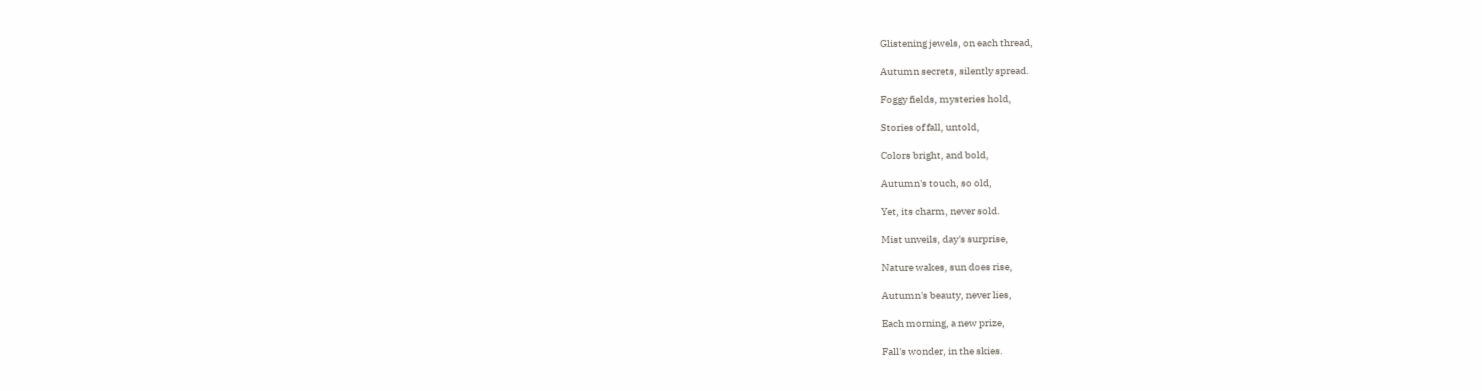Glistening jewels, on each thread,

Autumn secrets, silently spread.

Foggy fields, mysteries hold,

Stories of fall, untold,

Colors bright, and bold,

Autumn's touch, so old,

Yet, its charm, never sold.

Mist unveils, day's surprise,

Nature wakes, sun does rise,

Autumn's beauty, never lies,

Each morning, a new prize,

Fall's wonder, in the skies.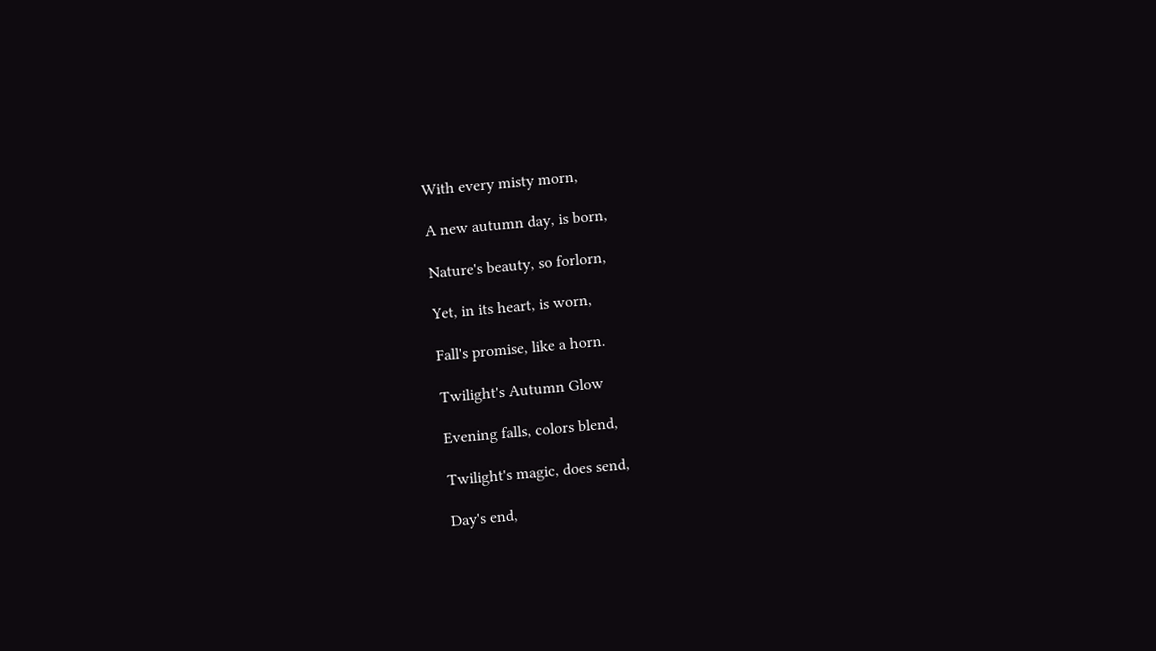With every misty morn,

A new autumn day, is born,

Nature's beauty, so forlorn,

Yet, in its heart, is worn,

Fall's promise, like a horn.

Twilight's Autumn Glow

Evening falls, colors blend,

Twilight's magic, does send,

Day's end,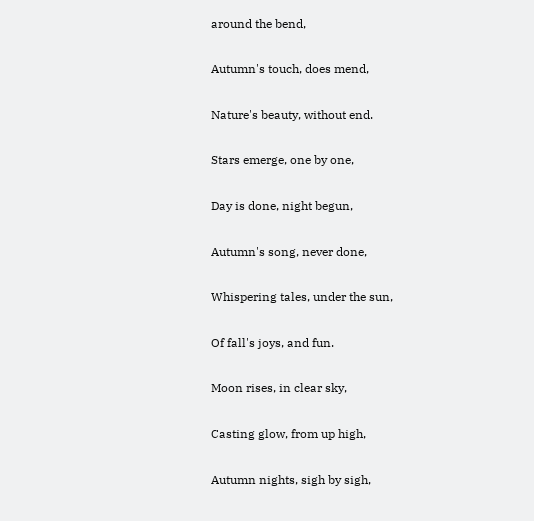around the bend,

Autumn's touch, does mend,

Nature's beauty, without end.

Stars emerge, one by one,

Day is done, night begun,

Autumn's song, never done,

Whispering tales, under the sun,

Of fall's joys, and fun.

Moon rises, in clear sky,

Casting glow, from up high,

Autumn nights, sigh by sigh,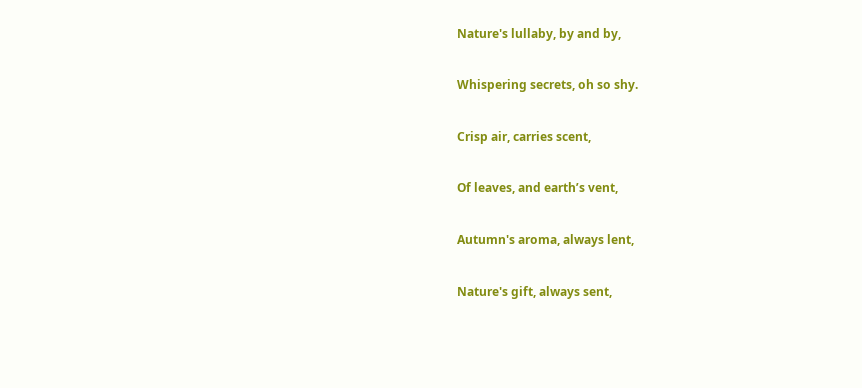Nature's lullaby, by and by,

Whispering secrets, oh so shy.

Crisp air, carries scent,

Of leaves, and earth’s vent,

Autumn's aroma, always lent,

Nature's gift, always sent,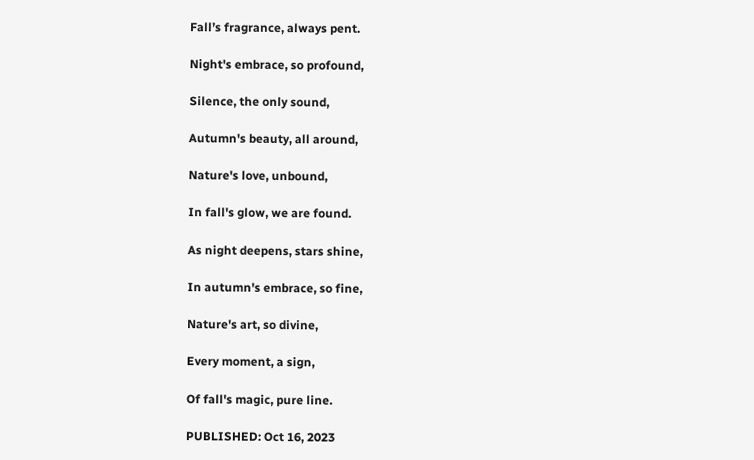Fall’s fragrance, always pent.

Night's embrace, so profound,

Silence, the only sound,

Autumn's beauty, all around,

Nature's love, unbound,

In fall's glow, we are found.

As night deepens, stars shine,

In autumn's embrace, so fine,

Nature's art, so divine,

Every moment, a sign,

Of fall's magic, pure line.

PUBLISHED: Oct 16, 2023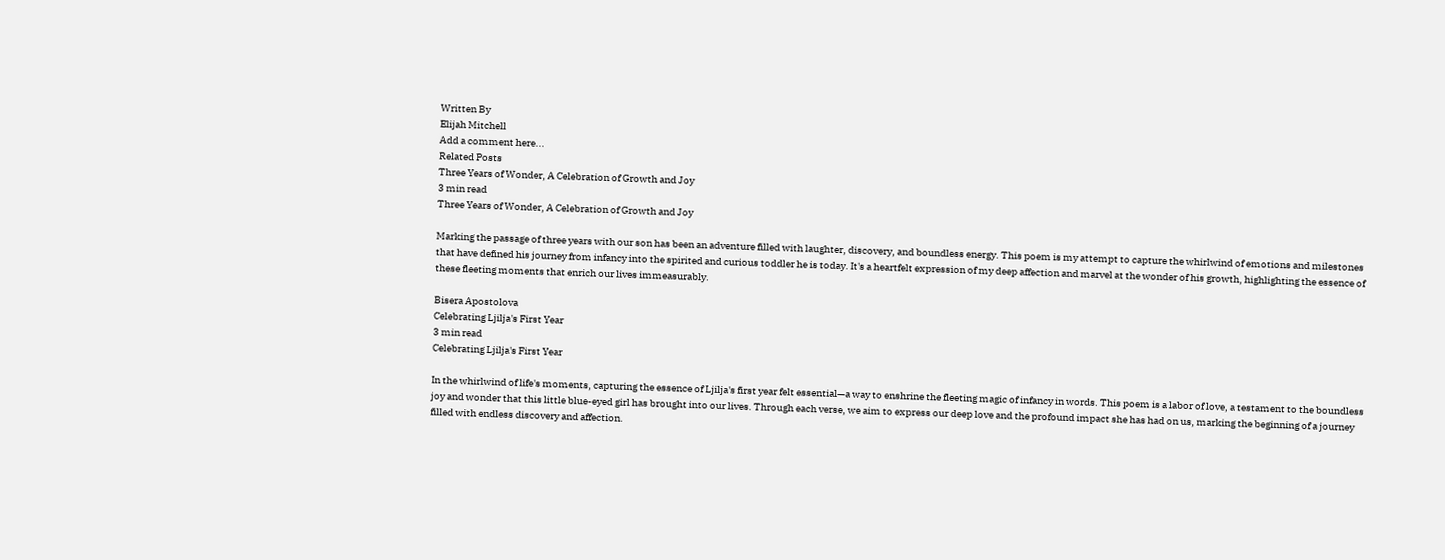Written By
Elijah Mitchell
Add a comment here...
Related Posts
Three Years of Wonder, A Celebration of Growth and Joy
3 min read
Three Years of Wonder, A Celebration of Growth and Joy

Marking the passage of three years with our son has been an adventure filled with laughter, discovery, and boundless energy. This poem is my attempt to capture the whirlwind of emotions and milestones that have defined his journey from infancy into the spirited and curious toddler he is today. It's a heartfelt expression of my deep affection and marvel at the wonder of his growth, highlighting the essence of these fleeting moments that enrich our lives immeasurably.

Bisera Apostolova
Celebrating Ljilja's First Year
3 min read
Celebrating Ljilja's First Year

In the whirlwind of life's moments, capturing the essence of Ljilja's first year felt essential—a way to enshrine the fleeting magic of infancy in words. This poem is a labor of love, a testament to the boundless joy and wonder that this little blue-eyed girl has brought into our lives. Through each verse, we aim to express our deep love and the profound impact she has had on us, marking the beginning of a journey filled with endless discovery and affection.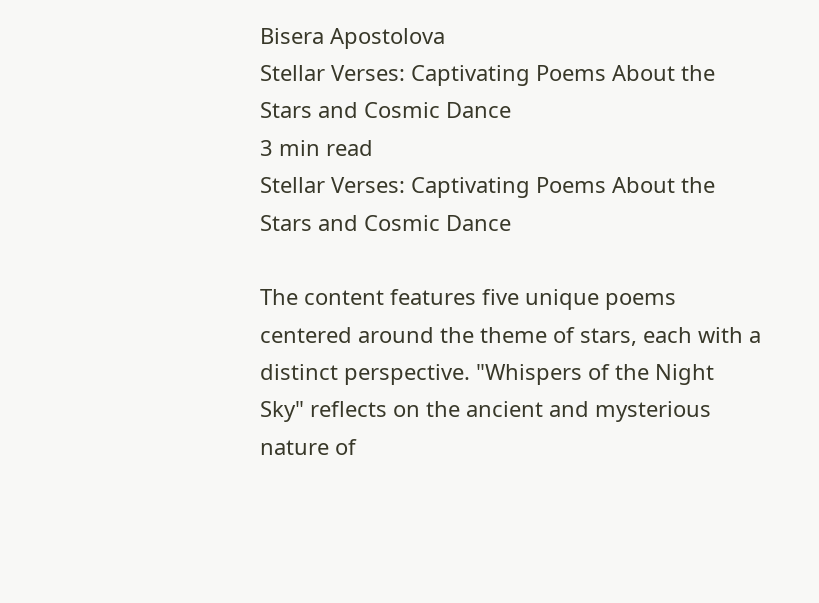Bisera Apostolova
Stellar Verses: Captivating Poems About the Stars and Cosmic Dance
3 min read
Stellar Verses: Captivating Poems About the Stars and Cosmic Dance

The content features five unique poems centered around the theme of stars, each with a distinct perspective. "Whispers of the Night Sky" reflects on the ancient and mysterious nature of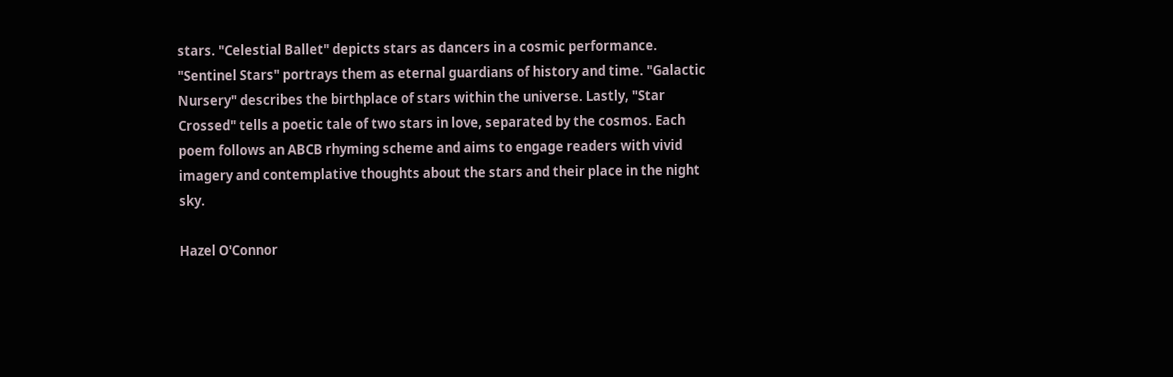stars. "Celestial Ballet" depicts stars as dancers in a cosmic performance. "Sentinel Stars" portrays them as eternal guardians of history and time. "Galactic Nursery" describes the birthplace of stars within the universe. Lastly, "Star Crossed" tells a poetic tale of two stars in love, separated by the cosmos. Each poem follows an ABCB rhyming scheme and aims to engage readers with vivid imagery and contemplative thoughts about the stars and their place in the night sky.

Hazel O'Connor